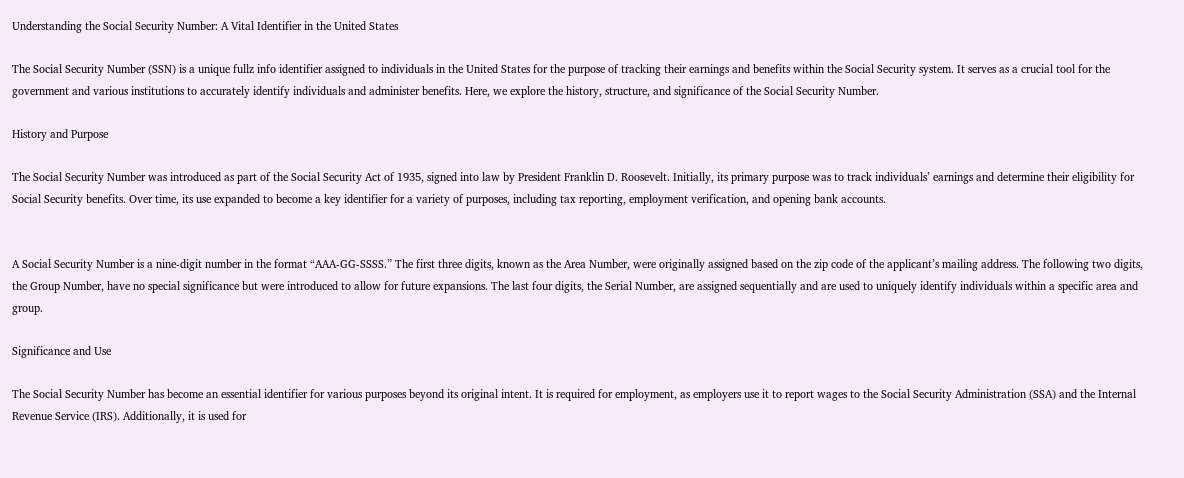Understanding the Social Security Number: A Vital Identifier in the United States

The Social Security Number (SSN) is a unique fullz info identifier assigned to individuals in the United States for the purpose of tracking their earnings and benefits within the Social Security system. It serves as a crucial tool for the government and various institutions to accurately identify individuals and administer benefits. Here, we explore the history, structure, and significance of the Social Security Number.

History and Purpose

The Social Security Number was introduced as part of the Social Security Act of 1935, signed into law by President Franklin D. Roosevelt. Initially, its primary purpose was to track individuals’ earnings and determine their eligibility for Social Security benefits. Over time, its use expanded to become a key identifier for a variety of purposes, including tax reporting, employment verification, and opening bank accounts.


A Social Security Number is a nine-digit number in the format “AAA-GG-SSSS.” The first three digits, known as the Area Number, were originally assigned based on the zip code of the applicant’s mailing address. The following two digits, the Group Number, have no special significance but were introduced to allow for future expansions. The last four digits, the Serial Number, are assigned sequentially and are used to uniquely identify individuals within a specific area and group.

Significance and Use

The Social Security Number has become an essential identifier for various purposes beyond its original intent. It is required for employment, as employers use it to report wages to the Social Security Administration (SSA) and the Internal Revenue Service (IRS). Additionally, it is used for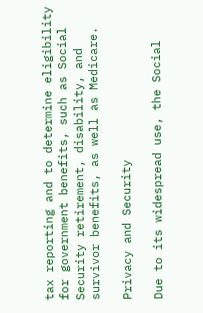tax reporting and to determine eligibility for government benefits, such as Social Security retirement, disability, and survivor benefits, as well as Medicare.

Privacy and Security

Due to its widespread use, the Social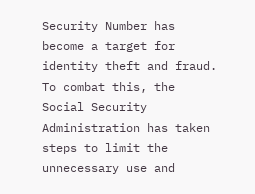Security Number has become a target for identity theft and fraud. To combat this, the Social Security Administration has taken steps to limit the unnecessary use and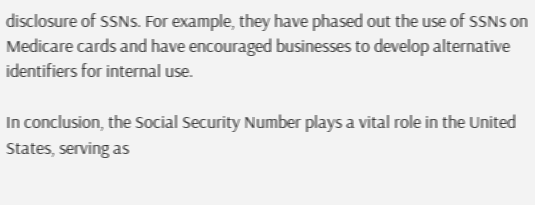disclosure of SSNs. For example, they have phased out the use of SSNs on Medicare cards and have encouraged businesses to develop alternative identifiers for internal use.

In conclusion, the Social Security Number plays a vital role in the United States, serving as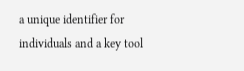a unique identifier for individuals and a key tool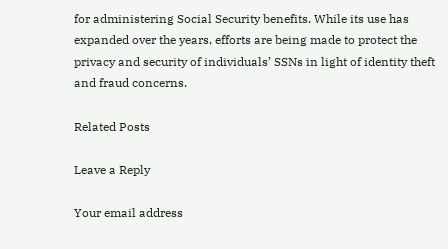for administering Social Security benefits. While its use has expanded over the years, efforts are being made to protect the privacy and security of individuals’ SSNs in light of identity theft and fraud concerns.

Related Posts

Leave a Reply

Your email address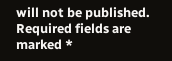will not be published. Required fields are marked *